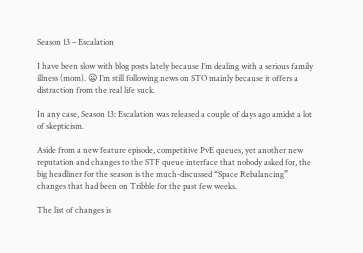Season 13 – Escalation

I have been slow with blog posts lately because I’m dealing with a serious family illness (mom). 😦 I’m still following news on STO mainly because it offers a distraction from the real life suck.

In any case, Season 13: Escalation was released a couple of days ago amidst a lot of skepticism.

Aside from a new feature episode, competitive PvE queues, yet another new reputation and changes to the STF queue interface that nobody asked for, the big headliner for the season is the much-discussed “Space Rebalancing” changes that had been on Tribble for the past few weeks.

The list of changes is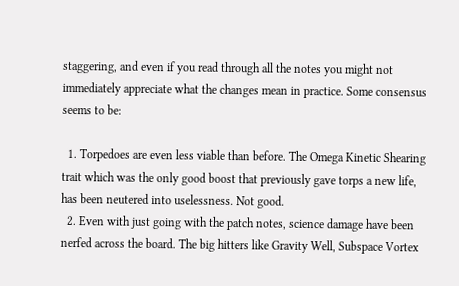staggering, and even if you read through all the notes you might not immediately appreciate what the changes mean in practice. Some consensus seems to be:

  1. Torpedoes are even less viable than before. The Omega Kinetic Shearing trait which was the only good boost that previously gave torps a new life, has been neutered into uselessness. Not good.
  2. Even with just going with the patch notes, science damage have been nerfed across the board. The big hitters like Gravity Well, Subspace Vortex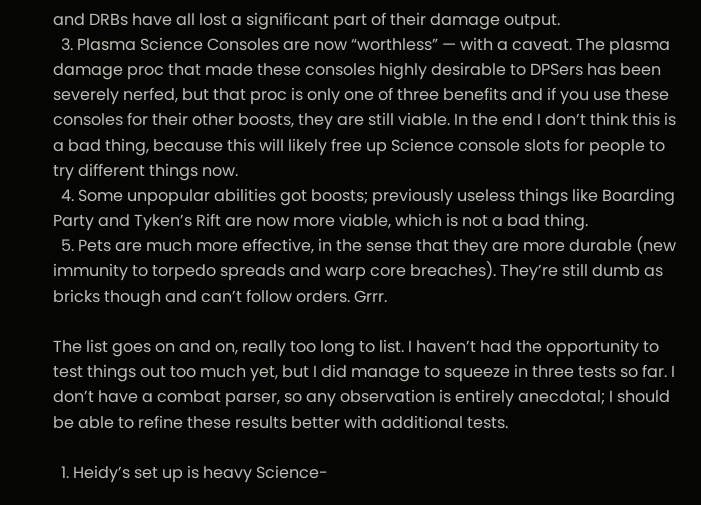and DRBs have all lost a significant part of their damage output.
  3. Plasma Science Consoles are now “worthless” — with a caveat. The plasma damage proc that made these consoles highly desirable to DPSers has been severely nerfed, but that proc is only one of three benefits and if you use these consoles for their other boosts, they are still viable. In the end I don’t think this is a bad thing, because this will likely free up Science console slots for people to try different things now.
  4. Some unpopular abilities got boosts; previously useless things like Boarding Party and Tyken’s Rift are now more viable, which is not a bad thing.
  5. Pets are much more effective, in the sense that they are more durable (new immunity to torpedo spreads and warp core breaches). They’re still dumb as bricks though and can’t follow orders. Grrr.

The list goes on and on, really too long to list. I haven’t had the opportunity to test things out too much yet, but I did manage to squeeze in three tests so far. I don’t have a combat parser, so any observation is entirely anecdotal; I should be able to refine these results better with additional tests.

  1. Heidy’s set up is heavy Science-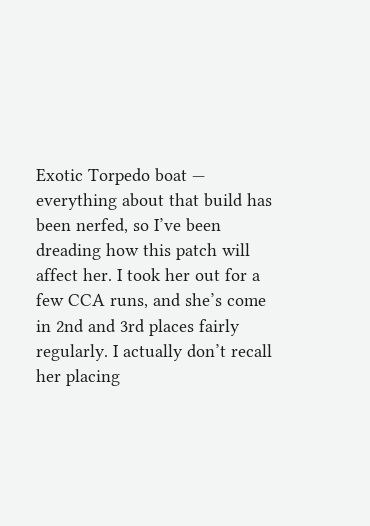Exotic Torpedo boat — everything about that build has been nerfed, so I’ve been dreading how this patch will affect her. I took her out for a few CCA runs, and she’s come in 2nd and 3rd places fairly regularly. I actually don’t recall her placing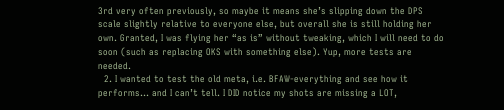3rd very often previously, so maybe it means she’s slipping down the DPS scale slightly relative to everyone else, but overall she is still holding her own. Granted, I was flying her “as is” without tweaking, which I will need to do soon (such as replacing OKS with something else). Yup, more tests are needed.
  2. I wanted to test the old meta, i.e. BFAW-everything and see how it performs… and I can’t tell. I DID notice my shots are missing a LOT,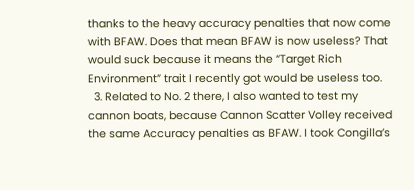thanks to the heavy accuracy penalties that now come with BFAW. Does that mean BFAW is now useless? That would suck because it means the “Target Rich Environment” trait I recently got would be useless too.
  3. Related to No. 2 there, I also wanted to test my cannon boats, because Cannon Scatter Volley received the same Accuracy penalties as BFAW. I took Congilla’s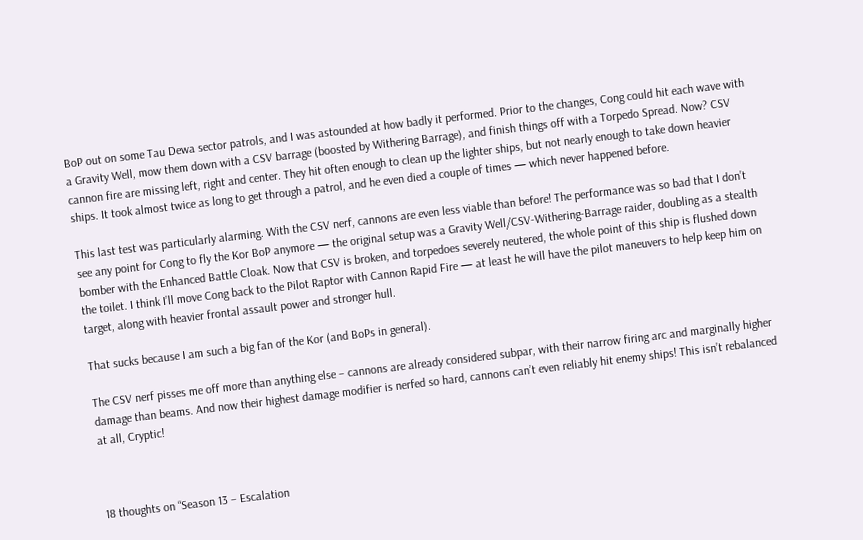BoP out on some Tau Dewa sector patrols, and I was astounded at how badly it performed. Prior to the changes, Cong could hit each wave with a Gravity Well, mow them down with a CSV barrage (boosted by Withering Barrage), and finish things off with a Torpedo Spread. Now? CSV cannon fire are missing left, right and center. They hit often enough to clean up the lighter ships, but not nearly enough to take down heavier ships. It took almost twice as long to get through a patrol, and he even died a couple of times — which never happened before.

This last test was particularly alarming. With the CSV nerf, cannons are even less viable than before! The performance was so bad that I don’t see any point for Cong to fly the Kor BoP anymore — the original setup was a Gravity Well/CSV-Withering-Barrage raider, doubling as a stealth bomber with the Enhanced Battle Cloak. Now that CSV is broken, and torpedoes severely neutered, the whole point of this ship is flushed down the toilet. I think I’ll move Cong back to the Pilot Raptor with Cannon Rapid Fire — at least he will have the pilot maneuvers to help keep him on target, along with heavier frontal assault power and stronger hull.

That sucks because I am such a big fan of the Kor (and BoPs in general).

The CSV nerf pisses me off more than anything else – cannons are already considered subpar, with their narrow firing arc and marginally higher damage than beams. And now their highest damage modifier is nerfed so hard, cannons can’t even reliably hit enemy ships! This isn’t rebalanced at all, Cryptic!



18 thoughts on “Season 13 – Escalation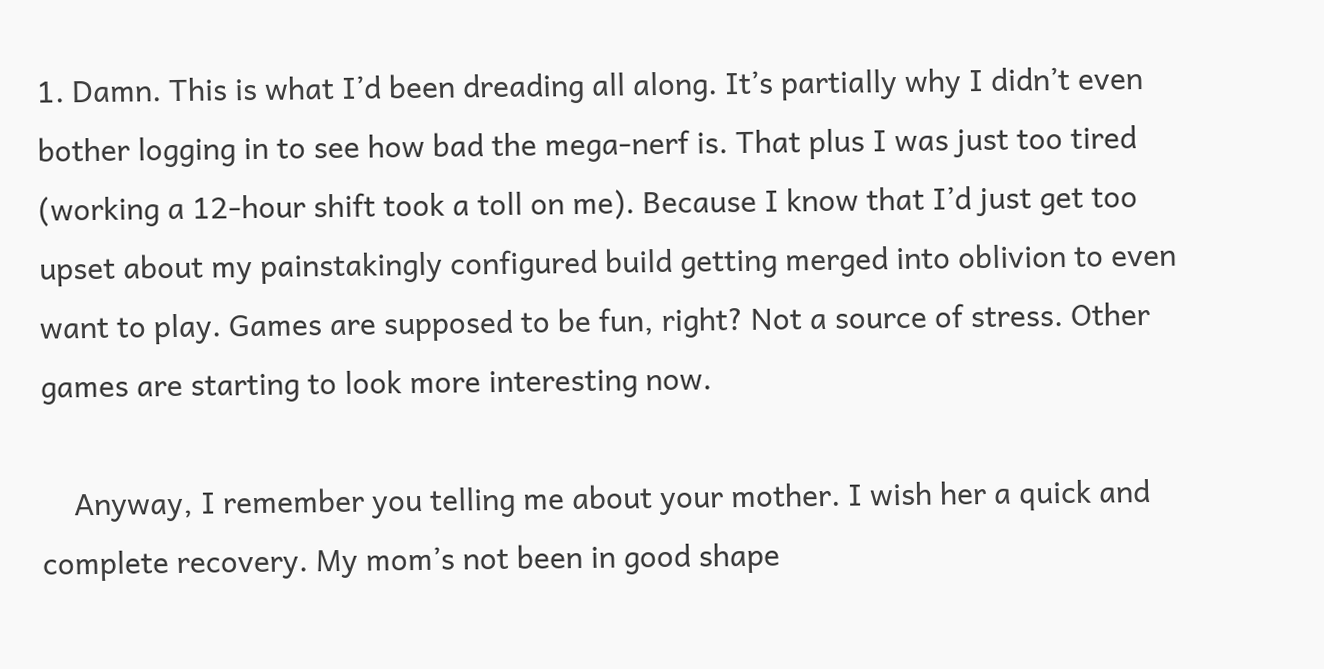1. Damn. This is what I’d been dreading all along. It’s partially why I didn’t even bother logging in to see how bad the mega-nerf is. That plus I was just too tired (working a 12-hour shift took a toll on me). Because I know that I’d just get too upset about my painstakingly configured build getting merged into oblivion to even want to play. Games are supposed to be fun, right? Not a source of stress. Other games are starting to look more interesting now.

    Anyway, I remember you telling me about your mother. I wish her a quick and complete recovery. My mom’s not been in good shape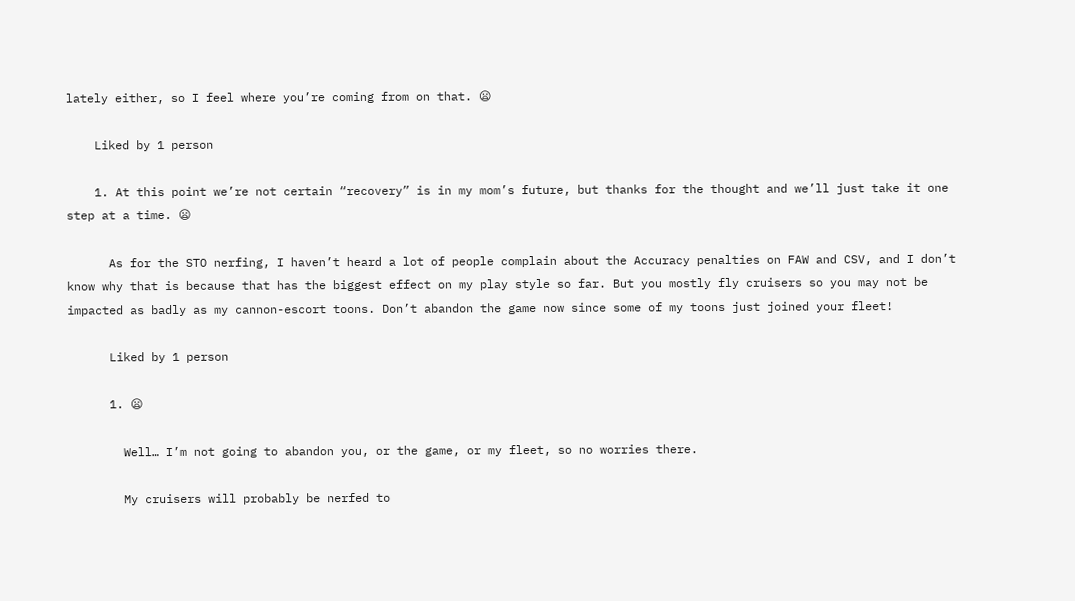lately either, so I feel where you’re coming from on that. 😦

    Liked by 1 person

    1. At this point we’re not certain “recovery” is in my mom’s future, but thanks for the thought and we’ll just take it one step at a time. 😦

      As for the STO nerfing, I haven’t heard a lot of people complain about the Accuracy penalties on FAW and CSV, and I don’t know why that is because that has the biggest effect on my play style so far. But you mostly fly cruisers so you may not be impacted as badly as my cannon-escort toons. Don’t abandon the game now since some of my toons just joined your fleet!

      Liked by 1 person

      1. 😦

        Well… I’m not going to abandon you, or the game, or my fleet, so no worries there.

        My cruisers will probably be nerfed to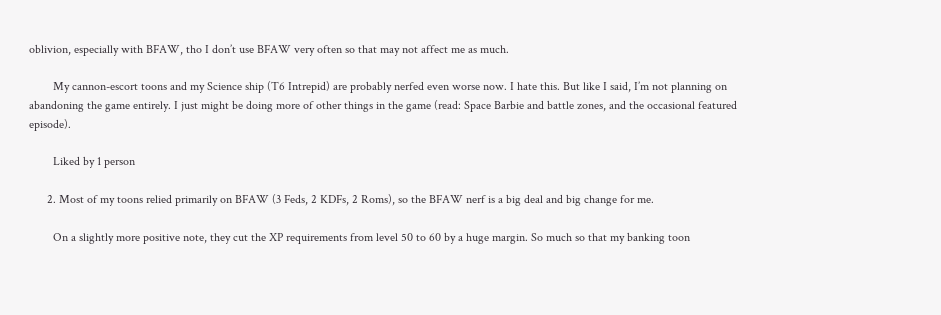oblivion, especially with BFAW, tho I don’t use BFAW very often so that may not affect me as much.

        My cannon-escort toons and my Science ship (T6 Intrepid) are probably nerfed even worse now. I hate this. But like I said, I’m not planning on abandoning the game entirely. I just might be doing more of other things in the game (read: Space Barbie and battle zones, and the occasional featured episode).

        Liked by 1 person

      2. Most of my toons relied primarily on BFAW (3 Feds, 2 KDFs, 2 Roms), so the BFAW nerf is a big deal and big change for me.

        On a slightly more positive note, they cut the XP requirements from level 50 to 60 by a huge margin. So much so that my banking toon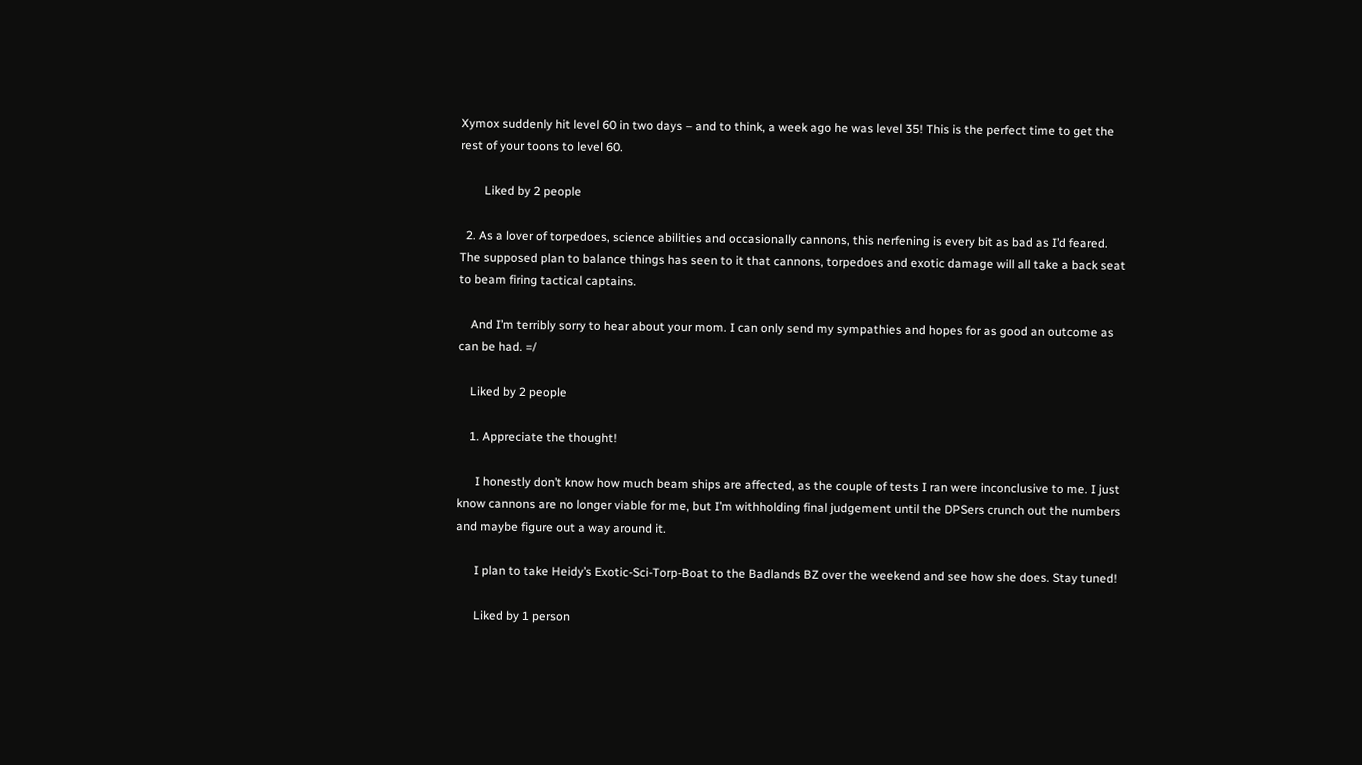Xymox suddenly hit level 60 in two days – and to think, a week ago he was level 35! This is the perfect time to get the rest of your toons to level 60.

        Liked by 2 people

  2. As a lover of torpedoes, science abilities and occasionally cannons, this nerfening is every bit as bad as I’d feared. The supposed plan to balance things has seen to it that cannons, torpedoes and exotic damage will all take a back seat to beam firing tactical captains.

    And I’m terribly sorry to hear about your mom. I can only send my sympathies and hopes for as good an outcome as can be had. =/

    Liked by 2 people

    1. Appreciate the thought!

      I honestly don’t know how much beam ships are affected, as the couple of tests I ran were inconclusive to me. I just know cannons are no longer viable for me, but I’m withholding final judgement until the DPSers crunch out the numbers and maybe figure out a way around it.

      I plan to take Heidy’s Exotic-Sci-Torp-Boat to the Badlands BZ over the weekend and see how she does. Stay tuned!

      Liked by 1 person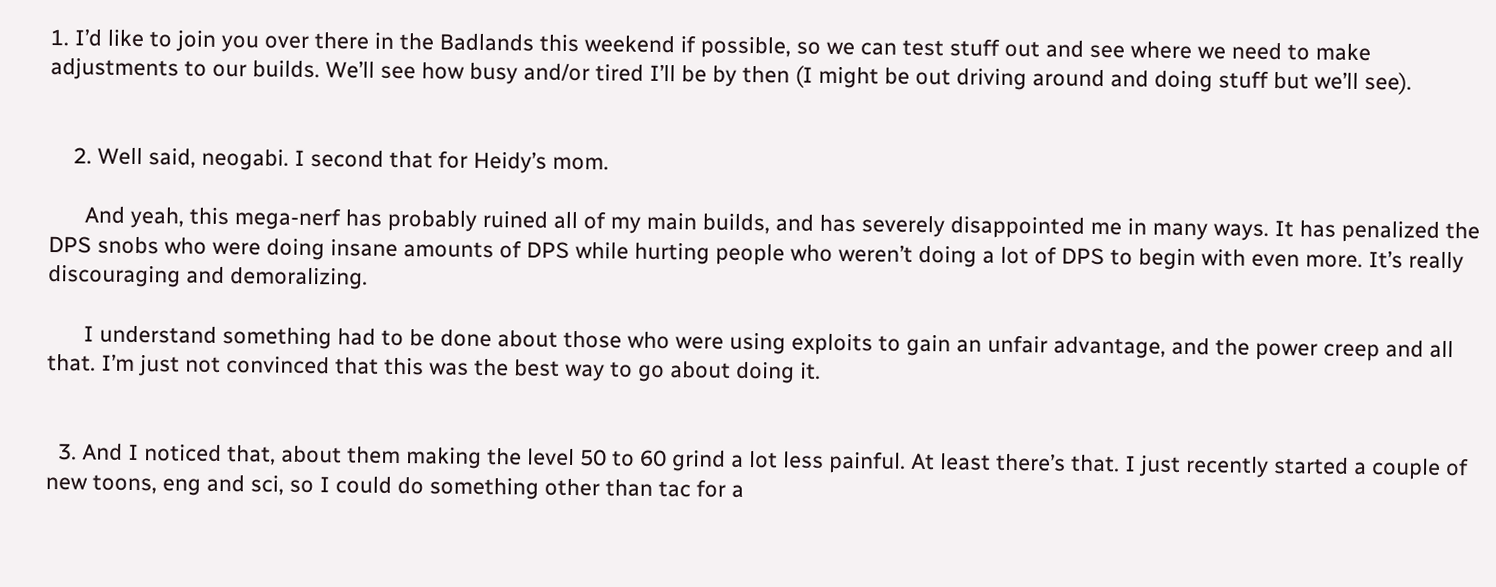1. I’d like to join you over there in the Badlands this weekend if possible, so we can test stuff out and see where we need to make adjustments to our builds. We’ll see how busy and/or tired I’ll be by then (I might be out driving around and doing stuff but we’ll see).


    2. Well said, neogabi. I second that for Heidy’s mom.

      And yeah, this mega-nerf has probably ruined all of my main builds, and has severely disappointed me in many ways. It has penalized the DPS snobs who were doing insane amounts of DPS while hurting people who weren’t doing a lot of DPS to begin with even more. It’s really discouraging and demoralizing.

      I understand something had to be done about those who were using exploits to gain an unfair advantage, and the power creep and all that. I’m just not convinced that this was the best way to go about doing it.


  3. And I noticed that, about them making the level 50 to 60 grind a lot less painful. At least there’s that. I just recently started a couple of new toons, eng and sci, so I could do something other than tac for a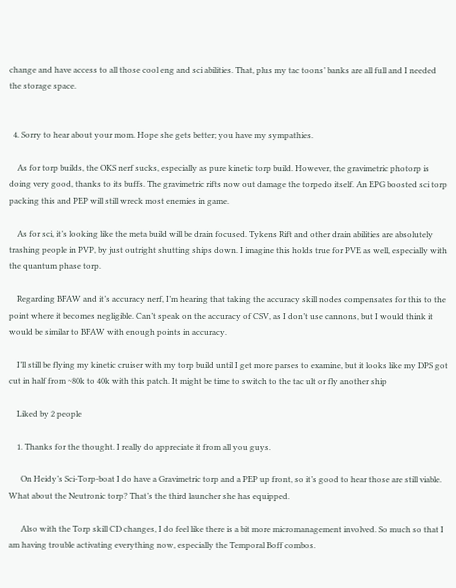change and have access to all those cool eng and sci abilities. That, plus my tac toons’ banks are all full and I needed the storage space.


  4. Sorry to hear about your mom. Hope she gets better; you have my sympathies.

    As for torp builds, the OKS nerf sucks, especially as pure kinetic torp build. However, the gravimetric photorp is doing very good, thanks to its buffs. The gravimetric rifts now out damage the torpedo itself. An EPG boosted sci torp packing this and PEP will still wreck most enemies in game.

    As for sci, it’s looking like the meta build will be drain focused. Tykens Rift and other drain abilities are absolutely trashing people in PVP, by just outright shutting ships down. I imagine this holds true for PVE as well, especially with the quantum phase torp.

    Regarding BFAW and it’s accuracy nerf, I’m hearing that taking the accuracy skill nodes compensates for this to the point where it becomes negligible. Can’t speak on the accuracy of CSV, as I don’t use cannons, but I would think it would be similar to BFAW with enough points in accuracy.

    I’ll still be flying my kinetic cruiser with my torp build until I get more parses to examine, but it looks like my DPS got cut in half from ~80k to 40k with this patch. It might be time to switch to the tac ult or fly another ship

    Liked by 2 people

    1. Thanks for the thought. I really do appreciate it from all you guys.

      On Heidy’s Sci-Torp-boat I do have a Gravimetric torp and a PEP up front, so it’s good to hear those are still viable. What about the Neutronic torp? That’s the third launcher she has equipped.

      Also with the Torp skill CD changes, I do feel like there is a bit more micromanagement involved. So much so that I am having trouble activating everything now, especially the Temporal Boff combos.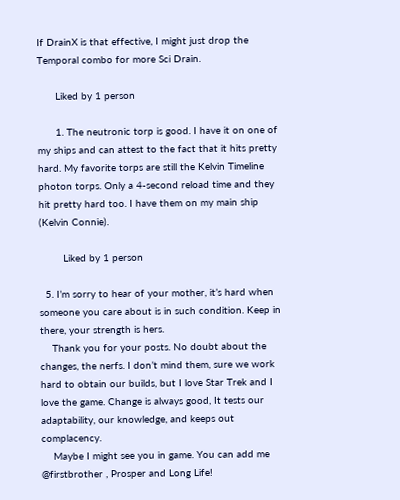If DrainX is that effective, I might just drop the Temporal combo for more Sci Drain.

      Liked by 1 person

      1. The neutronic torp is good. I have it on one of my ships and can attest to the fact that it hits pretty hard. My favorite torps are still the Kelvin Timeline photon torps. Only a 4-second reload time and they hit pretty hard too. I have them on my main ship (Kelvin Connie).

        Liked by 1 person

  5. I’m sorry to hear of your mother, it’s hard when someone you care about is in such condition. Keep in there, your strength is hers.
    Thank you for your posts. No doubt about the changes, the nerfs. I don’t mind them, sure we work hard to obtain our builds, but I love Star Trek and I love the game. Change is always good, It tests our adaptability, our knowledge, and keeps out complacency.
    Maybe I might see you in game. You can add me @firstbrother , Prosper and Long Life!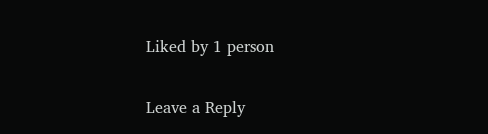Liked by 1 person

Leave a Reply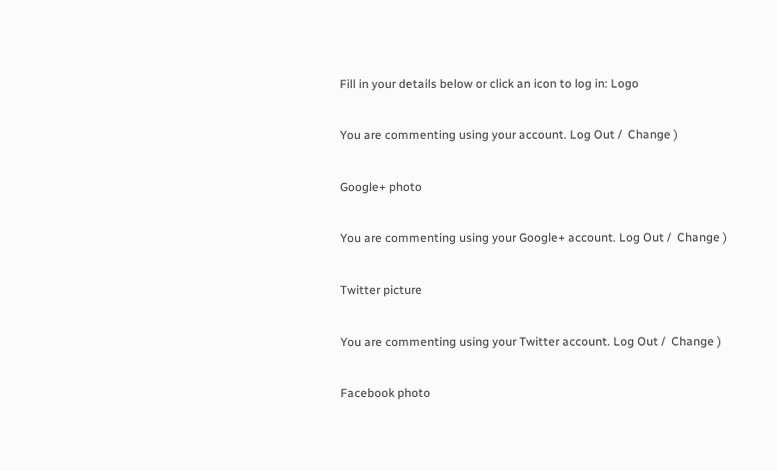Fill in your details below or click an icon to log in: Logo

You are commenting using your account. Log Out /  Change )

Google+ photo

You are commenting using your Google+ account. Log Out /  Change )

Twitter picture

You are commenting using your Twitter account. Log Out /  Change )

Facebook photo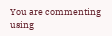You are commenting using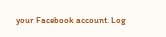your Facebook account. Log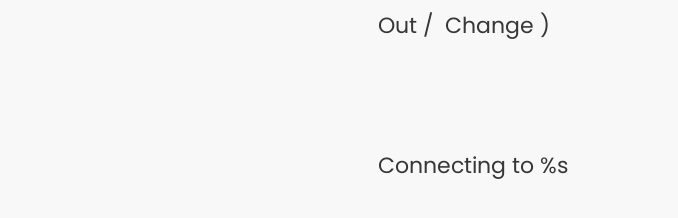Out /  Change )


Connecting to %s